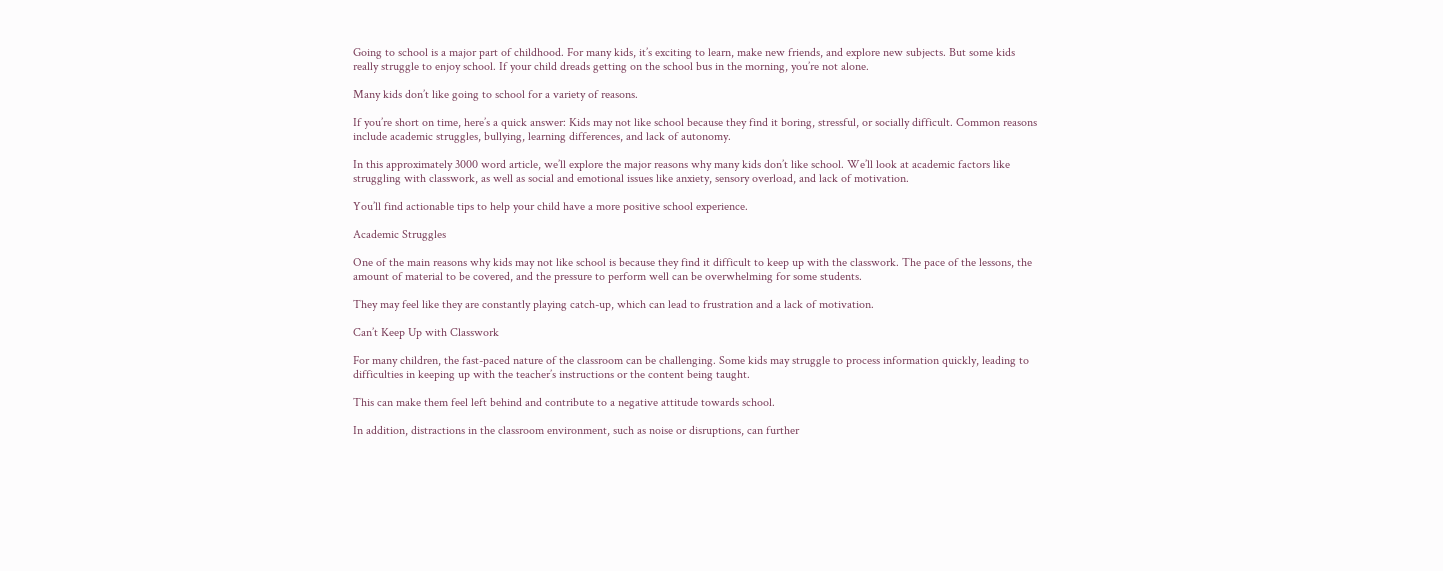Going to school is a major part of childhood. For many kids, it’s exciting to learn, make new friends, and explore new subjects. But some kids really struggle to enjoy school. If your child dreads getting on the school bus in the morning, you’re not alone.

Many kids don’t like going to school for a variety of reasons.

If you’re short on time, here’s a quick answer: Kids may not like school because they find it boring, stressful, or socially difficult. Common reasons include academic struggles, bullying, learning differences, and lack of autonomy.

In this approximately 3000 word article, we’ll explore the major reasons why many kids don’t like school. We’ll look at academic factors like struggling with classwork, as well as social and emotional issues like anxiety, sensory overload, and lack of motivation.

You’ll find actionable tips to help your child have a more positive school experience.

Academic Struggles

One of the main reasons why kids may not like school is because they find it difficult to keep up with the classwork. The pace of the lessons, the amount of material to be covered, and the pressure to perform well can be overwhelming for some students.

They may feel like they are constantly playing catch-up, which can lead to frustration and a lack of motivation.

Can’t Keep Up with Classwork

For many children, the fast-paced nature of the classroom can be challenging. Some kids may struggle to process information quickly, leading to difficulties in keeping up with the teacher’s instructions or the content being taught.

This can make them feel left behind and contribute to a negative attitude towards school.

In addition, distractions in the classroom environment, such as noise or disruptions, can further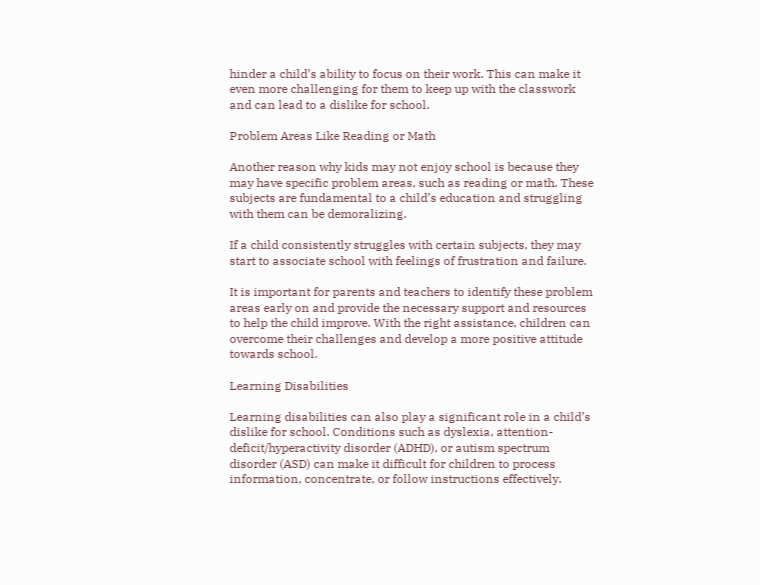hinder a child’s ability to focus on their work. This can make it even more challenging for them to keep up with the classwork and can lead to a dislike for school.

Problem Areas Like Reading or Math

Another reason why kids may not enjoy school is because they may have specific problem areas, such as reading or math. These subjects are fundamental to a child’s education and struggling with them can be demoralizing.

If a child consistently struggles with certain subjects, they may start to associate school with feelings of frustration and failure.

It is important for parents and teachers to identify these problem areas early on and provide the necessary support and resources to help the child improve. With the right assistance, children can overcome their challenges and develop a more positive attitude towards school.

Learning Disabilities

Learning disabilities can also play a significant role in a child’s dislike for school. Conditions such as dyslexia, attention-deficit/hyperactivity disorder (ADHD), or autism spectrum disorder (ASD) can make it difficult for children to process information, concentrate, or follow instructions effectively.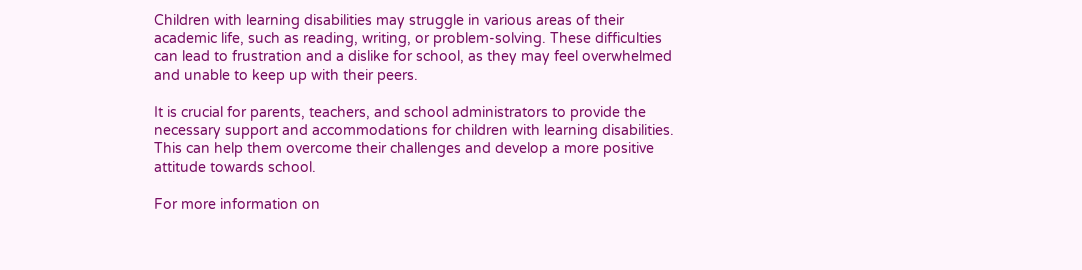Children with learning disabilities may struggle in various areas of their academic life, such as reading, writing, or problem-solving. These difficulties can lead to frustration and a dislike for school, as they may feel overwhelmed and unable to keep up with their peers.

It is crucial for parents, teachers, and school administrators to provide the necessary support and accommodations for children with learning disabilities. This can help them overcome their challenges and develop a more positive attitude towards school.

For more information on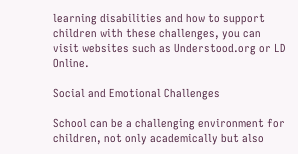learning disabilities and how to support children with these challenges, you can visit websites such as Understood.org or LD Online.

Social and Emotional Challenges

School can be a challenging environment for children, not only academically but also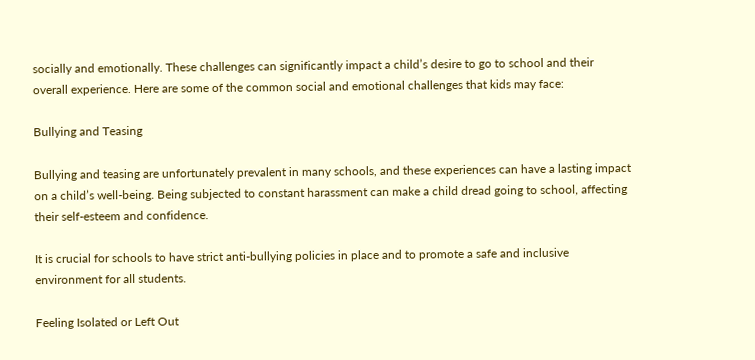socially and emotionally. These challenges can significantly impact a child’s desire to go to school and their overall experience. Here are some of the common social and emotional challenges that kids may face:

Bullying and Teasing

Bullying and teasing are unfortunately prevalent in many schools, and these experiences can have a lasting impact on a child’s well-being. Being subjected to constant harassment can make a child dread going to school, affecting their self-esteem and confidence.

It is crucial for schools to have strict anti-bullying policies in place and to promote a safe and inclusive environment for all students.

Feeling Isolated or Left Out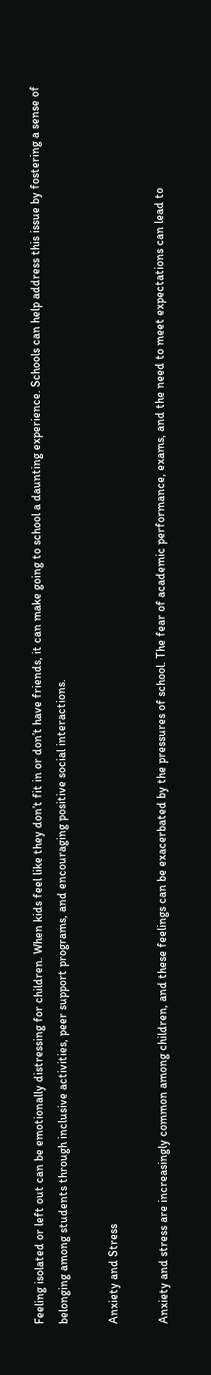Feeling isolated or left out can be emotionally distressing for children. When kids feel like they don’t fit in or don’t have friends, it can make going to school a daunting experience. Schools can help address this issue by fostering a sense of belonging among students through inclusive activities, peer support programs, and encouraging positive social interactions.

Anxiety and Stress

Anxiety and stress are increasingly common among children, and these feelings can be exacerbated by the pressures of school. The fear of academic performance, exams, and the need to meet expectations can lead to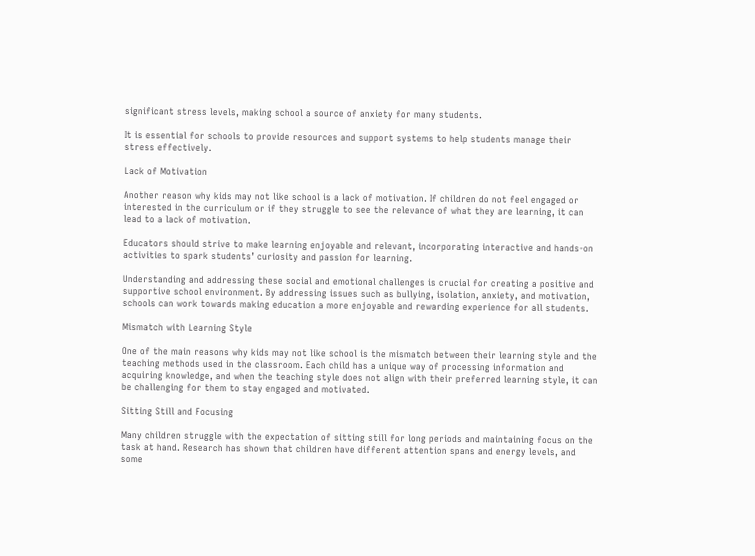significant stress levels, making school a source of anxiety for many students.

It is essential for schools to provide resources and support systems to help students manage their stress effectively.

Lack of Motivation

Another reason why kids may not like school is a lack of motivation. If children do not feel engaged or interested in the curriculum or if they struggle to see the relevance of what they are learning, it can lead to a lack of motivation.

Educators should strive to make learning enjoyable and relevant, incorporating interactive and hands-on activities to spark students’ curiosity and passion for learning.

Understanding and addressing these social and emotional challenges is crucial for creating a positive and supportive school environment. By addressing issues such as bullying, isolation, anxiety, and motivation, schools can work towards making education a more enjoyable and rewarding experience for all students.

Mismatch with Learning Style

One of the main reasons why kids may not like school is the mismatch between their learning style and the teaching methods used in the classroom. Each child has a unique way of processing information and acquiring knowledge, and when the teaching style does not align with their preferred learning style, it can be challenging for them to stay engaged and motivated.

Sitting Still and Focusing

Many children struggle with the expectation of sitting still for long periods and maintaining focus on the task at hand. Research has shown that children have different attention spans and energy levels, and some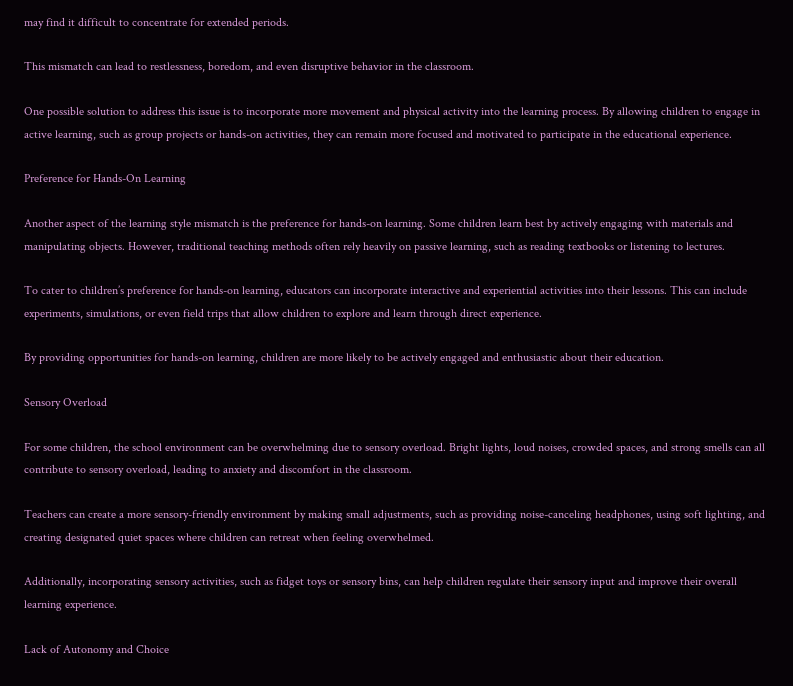may find it difficult to concentrate for extended periods.

This mismatch can lead to restlessness, boredom, and even disruptive behavior in the classroom.

One possible solution to address this issue is to incorporate more movement and physical activity into the learning process. By allowing children to engage in active learning, such as group projects or hands-on activities, they can remain more focused and motivated to participate in the educational experience.

Preference for Hands-On Learning

Another aspect of the learning style mismatch is the preference for hands-on learning. Some children learn best by actively engaging with materials and manipulating objects. However, traditional teaching methods often rely heavily on passive learning, such as reading textbooks or listening to lectures.

To cater to children’s preference for hands-on learning, educators can incorporate interactive and experiential activities into their lessons. This can include experiments, simulations, or even field trips that allow children to explore and learn through direct experience.

By providing opportunities for hands-on learning, children are more likely to be actively engaged and enthusiastic about their education.

Sensory Overload

For some children, the school environment can be overwhelming due to sensory overload. Bright lights, loud noises, crowded spaces, and strong smells can all contribute to sensory overload, leading to anxiety and discomfort in the classroom.

Teachers can create a more sensory-friendly environment by making small adjustments, such as providing noise-canceling headphones, using soft lighting, and creating designated quiet spaces where children can retreat when feeling overwhelmed.

Additionally, incorporating sensory activities, such as fidget toys or sensory bins, can help children regulate their sensory input and improve their overall learning experience.

Lack of Autonomy and Choice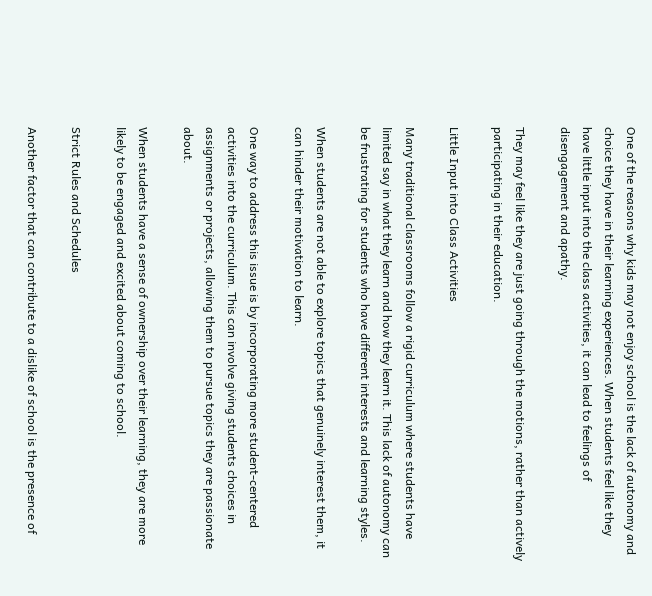One of the reasons why kids may not enjoy school is the lack of autonomy and choice they have in their learning experiences. When students feel like they have little input into the class activities, it can lead to feelings of disengagement and apathy.

They may feel like they are just going through the motions, rather than actively participating in their education.

Little Input into Class Activities

Many traditional classrooms follow a rigid curriculum where students have limited say in what they learn and how they learn it. This lack of autonomy can be frustrating for students who have different interests and learning styles.

When students are not able to explore topics that genuinely interest them, it can hinder their motivation to learn.

One way to address this issue is by incorporating more student-centered activities into the curriculum. This can involve giving students choices in assignments or projects, allowing them to pursue topics they are passionate about.

When students have a sense of ownership over their learning, they are more likely to be engaged and excited about coming to school.

Strict Rules and Schedules

Another factor that can contribute to a dislike of school is the presence of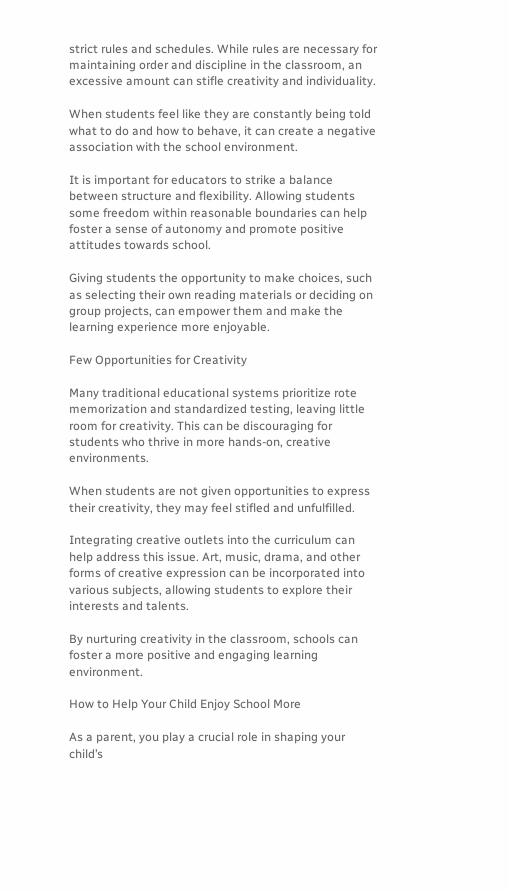strict rules and schedules. While rules are necessary for maintaining order and discipline in the classroom, an excessive amount can stifle creativity and individuality.

When students feel like they are constantly being told what to do and how to behave, it can create a negative association with the school environment.

It is important for educators to strike a balance between structure and flexibility. Allowing students some freedom within reasonable boundaries can help foster a sense of autonomy and promote positive attitudes towards school.

Giving students the opportunity to make choices, such as selecting their own reading materials or deciding on group projects, can empower them and make the learning experience more enjoyable.

Few Opportunities for Creativity

Many traditional educational systems prioritize rote memorization and standardized testing, leaving little room for creativity. This can be discouraging for students who thrive in more hands-on, creative environments.

When students are not given opportunities to express their creativity, they may feel stifled and unfulfilled.

Integrating creative outlets into the curriculum can help address this issue. Art, music, drama, and other forms of creative expression can be incorporated into various subjects, allowing students to explore their interests and talents.

By nurturing creativity in the classroom, schools can foster a more positive and engaging learning environment.

How to Help Your Child Enjoy School More

As a parent, you play a crucial role in shaping your child’s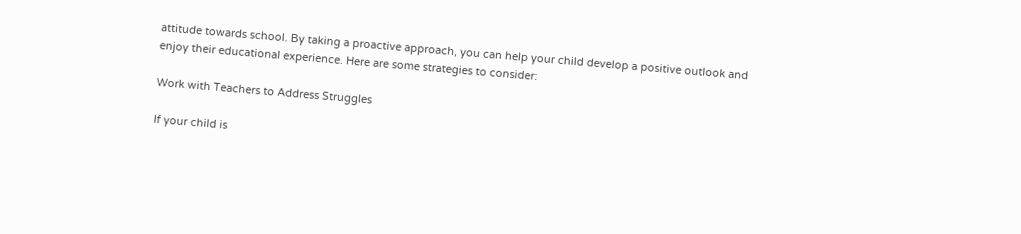attitude towards school. By taking a proactive approach, you can help your child develop a positive outlook and enjoy their educational experience. Here are some strategies to consider:

Work with Teachers to Address Struggles

If your child is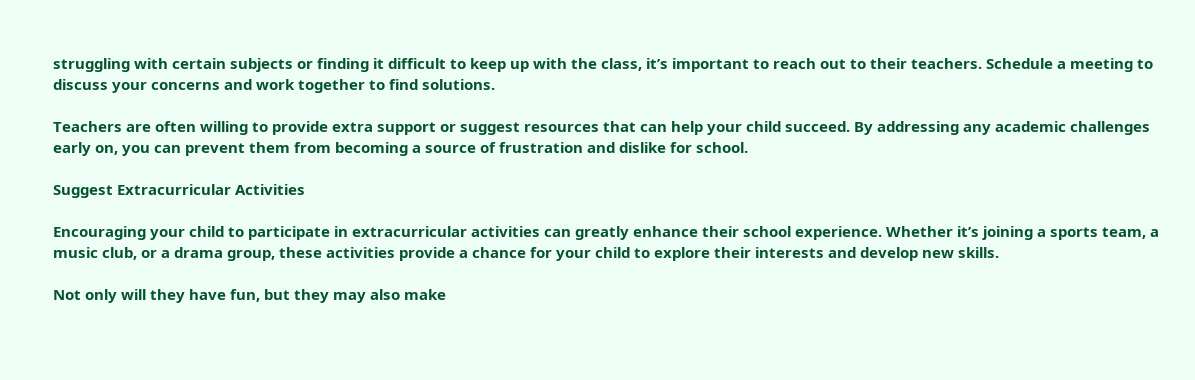struggling with certain subjects or finding it difficult to keep up with the class, it’s important to reach out to their teachers. Schedule a meeting to discuss your concerns and work together to find solutions.

Teachers are often willing to provide extra support or suggest resources that can help your child succeed. By addressing any academic challenges early on, you can prevent them from becoming a source of frustration and dislike for school.

Suggest Extracurricular Activities

Encouraging your child to participate in extracurricular activities can greatly enhance their school experience. Whether it’s joining a sports team, a music club, or a drama group, these activities provide a chance for your child to explore their interests and develop new skills.

Not only will they have fun, but they may also make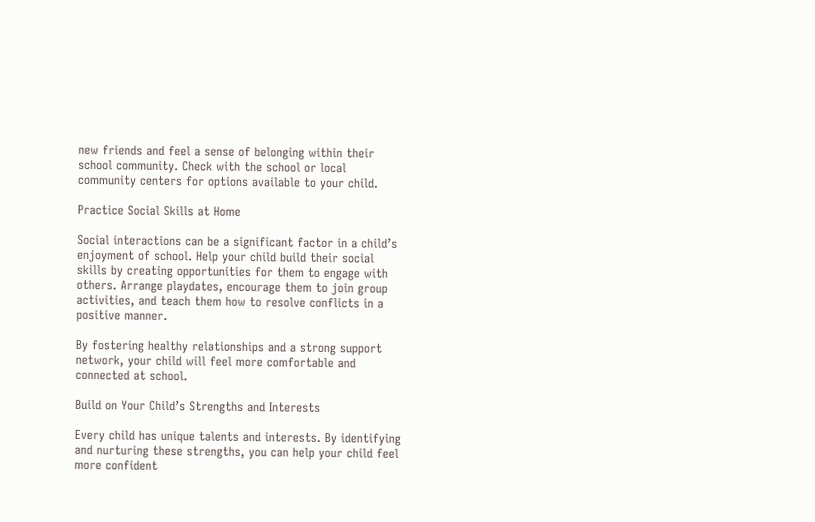new friends and feel a sense of belonging within their school community. Check with the school or local community centers for options available to your child.

Practice Social Skills at Home

Social interactions can be a significant factor in a child’s enjoyment of school. Help your child build their social skills by creating opportunities for them to engage with others. Arrange playdates, encourage them to join group activities, and teach them how to resolve conflicts in a positive manner.

By fostering healthy relationships and a strong support network, your child will feel more comfortable and connected at school.

Build on Your Child’s Strengths and Interests

Every child has unique talents and interests. By identifying and nurturing these strengths, you can help your child feel more confident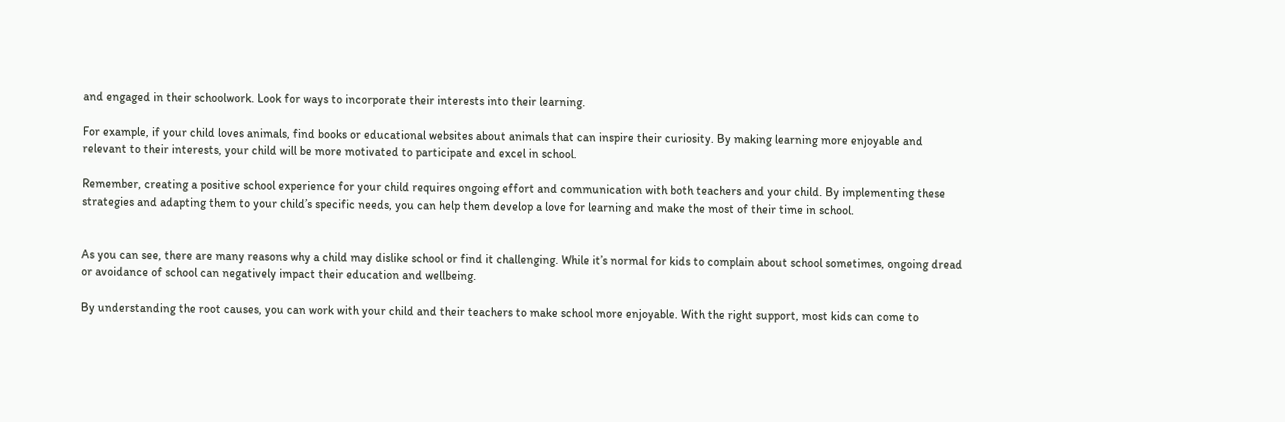and engaged in their schoolwork. Look for ways to incorporate their interests into their learning.

For example, if your child loves animals, find books or educational websites about animals that can inspire their curiosity. By making learning more enjoyable and relevant to their interests, your child will be more motivated to participate and excel in school.

Remember, creating a positive school experience for your child requires ongoing effort and communication with both teachers and your child. By implementing these strategies and adapting them to your child’s specific needs, you can help them develop a love for learning and make the most of their time in school.


As you can see, there are many reasons why a child may dislike school or find it challenging. While it’s normal for kids to complain about school sometimes, ongoing dread or avoidance of school can negatively impact their education and wellbeing.

By understanding the root causes, you can work with your child and their teachers to make school more enjoyable. With the right support, most kids can come to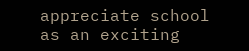appreciate school as an exciting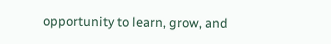opportunity to learn, grow, and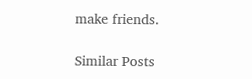make friends.

Similar Posts